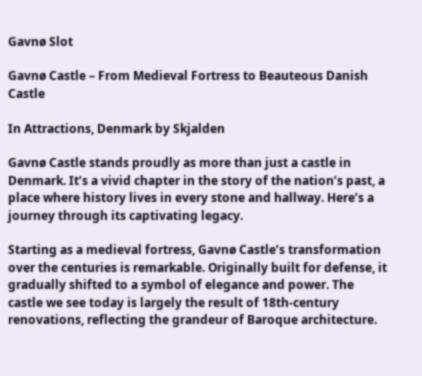Gavnø Slot

Gavnø Castle – From Medieval Fortress to Beauteous Danish Castle

In Attractions, Denmark by Skjalden

Gavnø Castle stands proudly as more than just a castle in Denmark. It’s a vivid chapter in the story of the nation’s past, a place where history lives in every stone and hallway. Here’s a journey through its captivating legacy.

Starting as a medieval fortress, Gavnø Castle’s transformation over the centuries is remarkable. Originally built for defense, it gradually shifted to a symbol of elegance and power. The castle we see today is largely the result of 18th-century renovations, reflecting the grandeur of Baroque architecture.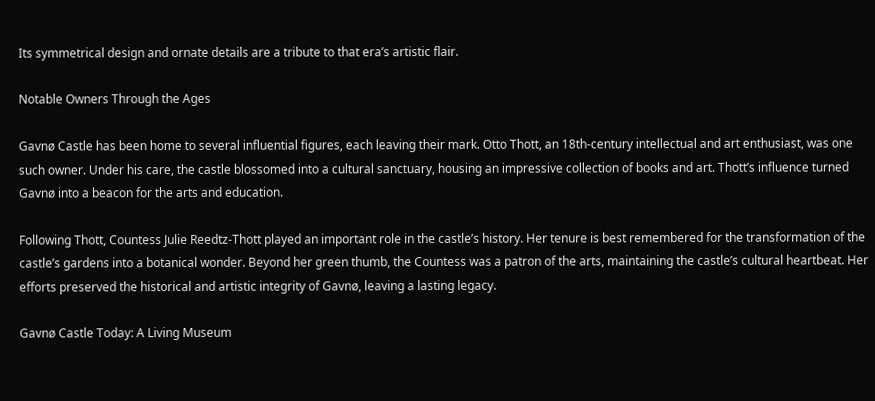Its symmetrical design and ornate details are a tribute to that era’s artistic flair.

Notable Owners Through the Ages

Gavnø Castle has been home to several influential figures, each leaving their mark. Otto Thott, an 18th-century intellectual and art enthusiast, was one such owner. Under his care, the castle blossomed into a cultural sanctuary, housing an impressive collection of books and art. Thott’s influence turned Gavnø into a beacon for the arts and education.

Following Thott, Countess Julie Reedtz-Thott played an important role in the castle’s history. Her tenure is best remembered for the transformation of the castle’s gardens into a botanical wonder. Beyond her green thumb, the Countess was a patron of the arts, maintaining the castle’s cultural heartbeat. Her efforts preserved the historical and artistic integrity of Gavnø, leaving a lasting legacy.

Gavnø Castle Today: A Living Museum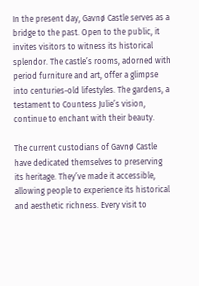In the present day, Gavnø Castle serves as a bridge to the past. Open to the public, it invites visitors to witness its historical splendor. The castle’s rooms, adorned with period furniture and art, offer a glimpse into centuries-old lifestyles. The gardens, a testament to Countess Julie’s vision, continue to enchant with their beauty.

The current custodians of Gavnø Castle have dedicated themselves to preserving its heritage. They’ve made it accessible, allowing people to experience its historical and aesthetic richness. Every visit to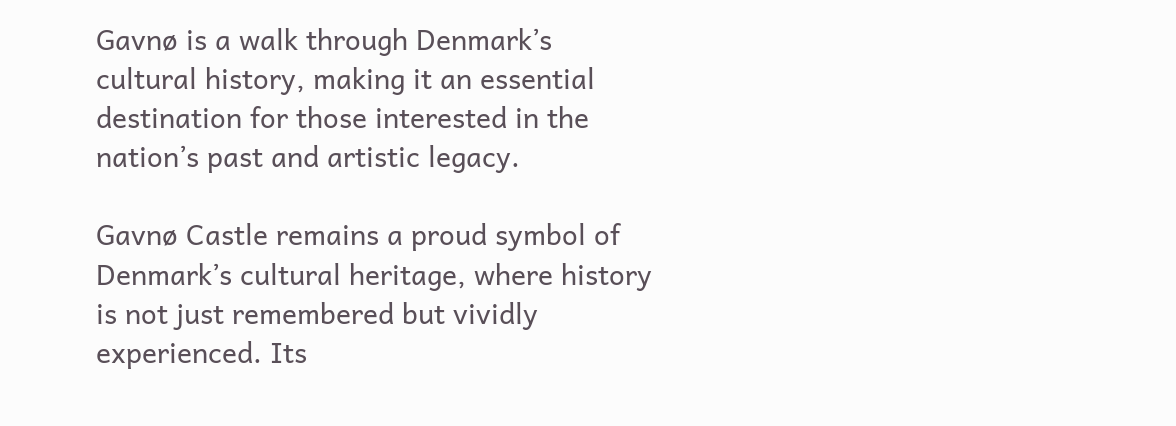Gavnø is a walk through Denmark’s cultural history, making it an essential destination for those interested in the nation’s past and artistic legacy.

Gavnø Castle remains a proud symbol of Denmark’s cultural heritage, where history is not just remembered but vividly experienced. Its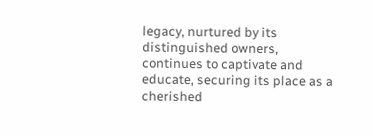legacy, nurtured by its distinguished owners, continues to captivate and educate, securing its place as a cherished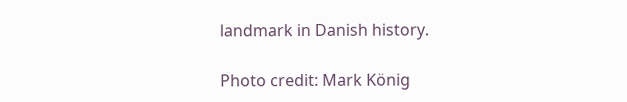landmark in Danish history.

Photo credit: Mark König